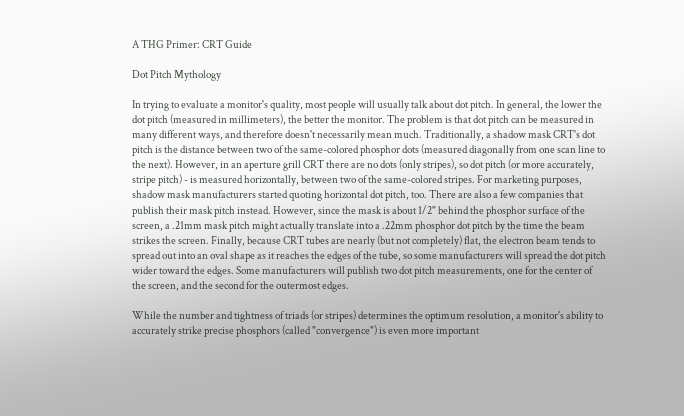A THG Primer: CRT Guide

Dot Pitch Mythology

In trying to evaluate a monitor's quality, most people will usually talk about dot pitch. In general, the lower the dot pitch (measured in millimeters), the better the monitor. The problem is that dot pitch can be measured in many different ways, and therefore doesn't necessarily mean much. Traditionally, a shadow mask CRT's dot pitch is the distance between two of the same-colored phosphor dots (measured diagonally from one scan line to the next). However, in an aperture grill CRT there are no dots (only stripes), so dot pitch (or more accurately, stripe pitch) - is measured horizontally, between two of the same-colored stripes. For marketing purposes, shadow mask manufacturers started quoting horizontal dot pitch, too. There are also a few companies that publish their mask pitch instead. However, since the mask is about 1/2" behind the phosphor surface of the screen, a .21mm mask pitch might actually translate into a .22mm phosphor dot pitch by the time the beam strikes the screen. Finally, because CRT tubes are nearly (but not completely) flat, the electron beam tends to spread out into an oval shape as it reaches the edges of the tube, so some manufacturers will spread the dot pitch wider toward the edges. Some manufacturers will publish two dot pitch measurements, one for the center of the screen, and the second for the outermost edges.

While the number and tightness of triads (or stripes) determines the optimum resolution, a monitor's ability to accurately strike precise phosphors (called "convergence") is even more important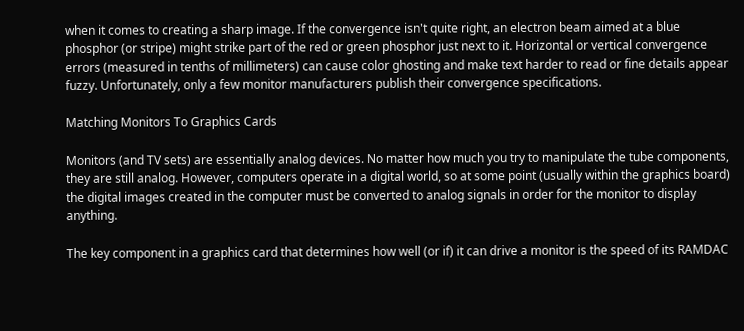when it comes to creating a sharp image. If the convergence isn't quite right, an electron beam aimed at a blue phosphor (or stripe) might strike part of the red or green phosphor just next to it. Horizontal or vertical convergence errors (measured in tenths of millimeters) can cause color ghosting and make text harder to read or fine details appear fuzzy. Unfortunately, only a few monitor manufacturers publish their convergence specifications.

Matching Monitors To Graphics Cards

Monitors (and TV sets) are essentially analog devices. No matter how much you try to manipulate the tube components, they are still analog. However, computers operate in a digital world, so at some point (usually within the graphics board) the digital images created in the computer must be converted to analog signals in order for the monitor to display anything.

The key component in a graphics card that determines how well (or if) it can drive a monitor is the speed of its RAMDAC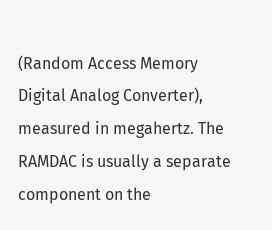(Random Access Memory Digital Analog Converter), measured in megahertz. The RAMDAC is usually a separate component on the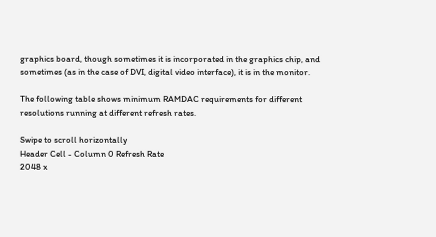graphics board, though sometimes it is incorporated in the graphics chip, and sometimes (as in the case of DVI, digital video interface), it is in the monitor.

The following table shows minimum RAMDAC requirements for different resolutions running at different refresh rates.

Swipe to scroll horizontally
Header Cell - Column 0 Refresh Rate
2048 x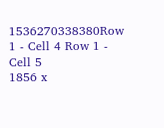1536270338380Row 1 - Cell 4 Row 1 - Cell 5
1856 x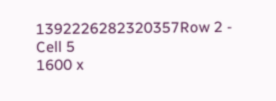1392226282320357Row 2 - Cell 5
1600 x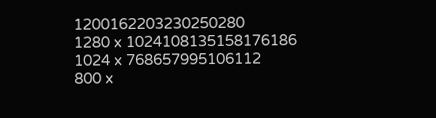1200162203230250280
1280 x 1024108135158176186
1024 x 768657995106112
800 x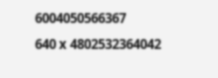6004050566367
640 x 4802532364042